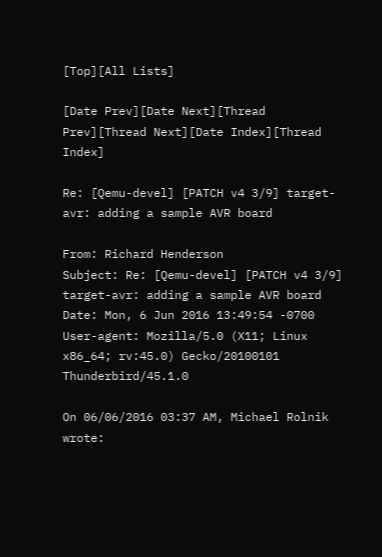[Top][All Lists]

[Date Prev][Date Next][Thread Prev][Thread Next][Date Index][Thread Index]

Re: [Qemu-devel] [PATCH v4 3/9] target-avr: adding a sample AVR board

From: Richard Henderson
Subject: Re: [Qemu-devel] [PATCH v4 3/9] target-avr: adding a sample AVR board
Date: Mon, 6 Jun 2016 13:49:54 -0700
User-agent: Mozilla/5.0 (X11; Linux x86_64; rv:45.0) Gecko/20100101 Thunderbird/45.1.0

On 06/06/2016 03:37 AM, Michael Rolnik wrote: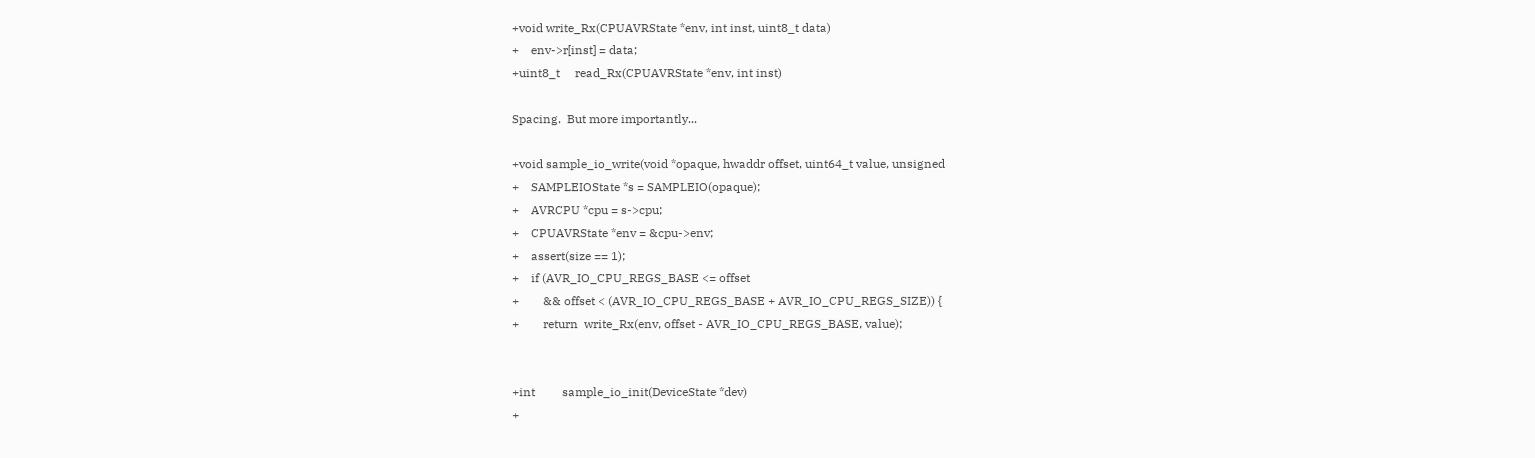+void write_Rx(CPUAVRState *env, int inst, uint8_t data)
+    env->r[inst] = data;
+uint8_t     read_Rx(CPUAVRState *env, int inst)

Spacing.  But more importantly...

+void sample_io_write(void *opaque, hwaddr offset, uint64_t value, unsigned
+    SAMPLEIOState *s = SAMPLEIO(opaque);
+    AVRCPU *cpu = s->cpu;
+    CPUAVRState *env = &cpu->env;
+    assert(size == 1);
+    if (AVR_IO_CPU_REGS_BASE <= offset
+        && offset < (AVR_IO_CPU_REGS_BASE + AVR_IO_CPU_REGS_SIZE)) {
+        return  write_Rx(env, offset - AVR_IO_CPU_REGS_BASE, value);


+int         sample_io_init(DeviceState *dev)
+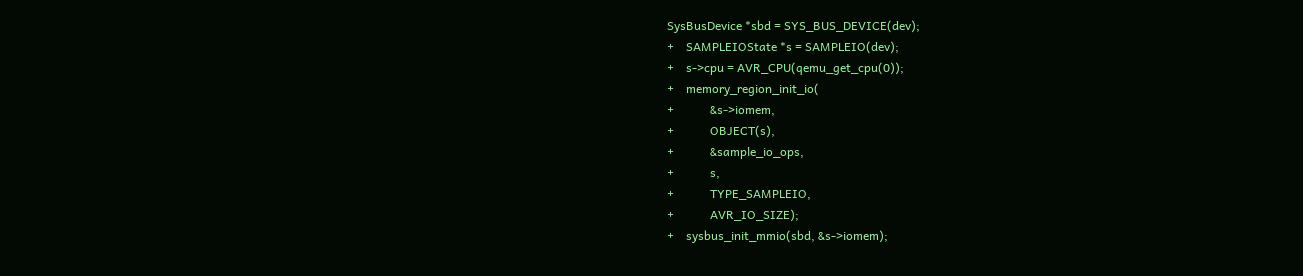SysBusDevice *sbd = SYS_BUS_DEVICE(dev);
+    SAMPLEIOState *s = SAMPLEIO(dev);
+    s->cpu = AVR_CPU(qemu_get_cpu(0));
+    memory_region_init_io(
+            &s->iomem,
+            OBJECT(s),
+            &sample_io_ops,
+            s,
+            TYPE_SAMPLEIO,
+            AVR_IO_SIZE);
+    sysbus_init_mmio(sbd, &s->iomem);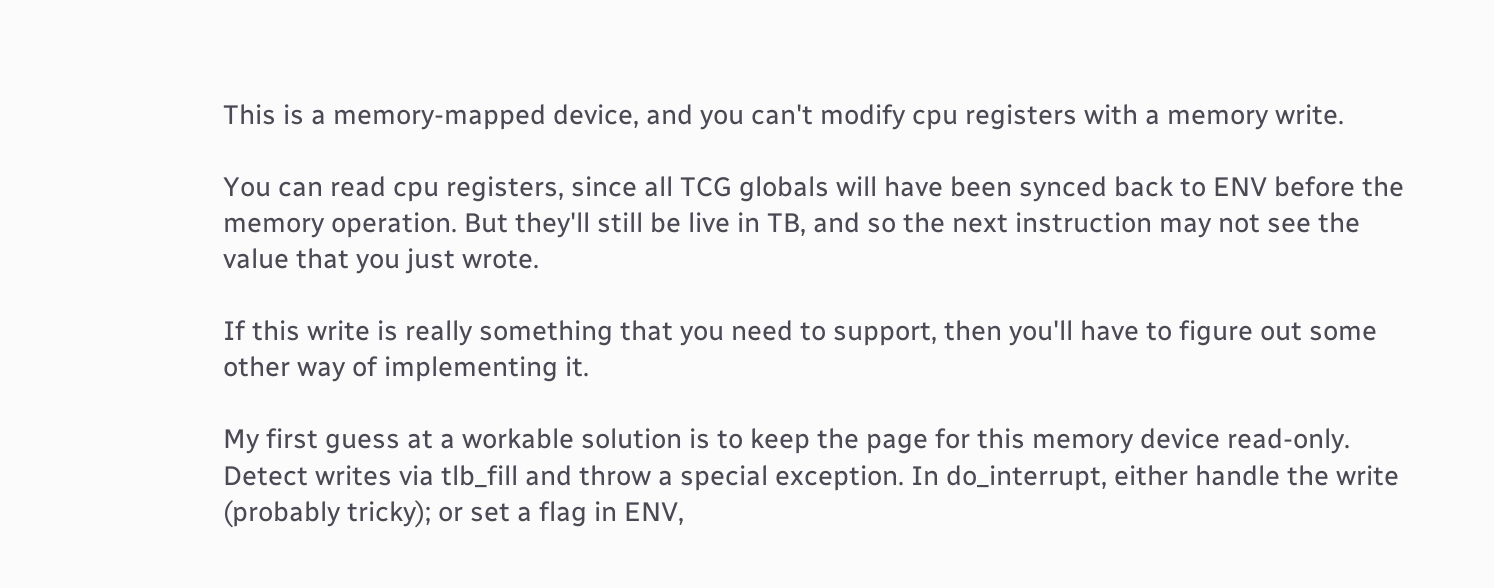This is a memory-mapped device, and you can't modify cpu registers with a memory write.

You can read cpu registers, since all TCG globals will have been synced back to ENV before the memory operation. But they'll still be live in TB, and so the next instruction may not see the value that you just wrote.

If this write is really something that you need to support, then you'll have to figure out some other way of implementing it.

My first guess at a workable solution is to keep the page for this memory device read-only. Detect writes via tlb_fill and throw a special exception. In do_interrupt, either handle the write (probably tricky); or set a flag in ENV,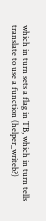which in turn sets a flag in TB, which in turn tells translate to use a function (helper_writeb?)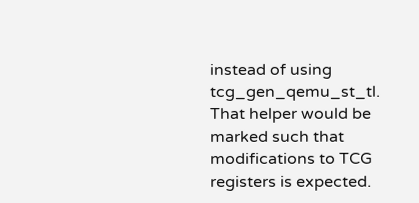instead of using tcg_gen_qemu_st_tl. That helper would be marked such that modifications to TCG registers is expected.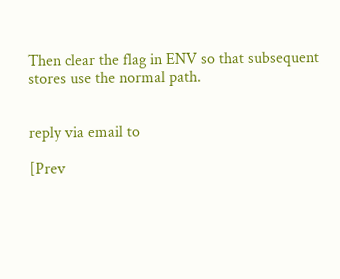Then clear the flag in ENV so that subsequent stores use the normal path.


reply via email to

[Prev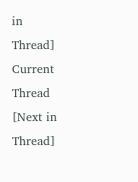in Thread] Current Thread [Next in Thread]